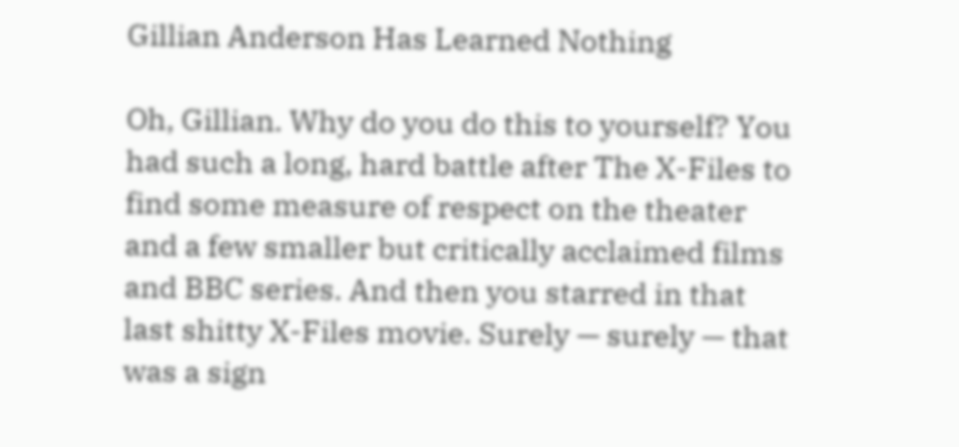Gillian Anderson Has Learned Nothing

Oh, Gillian. Why do you do this to yourself? You had such a long, hard battle after The X-Files to find some measure of respect on the theater and a few smaller but critically acclaimed films and BBC series. And then you starred in that last shitty X-Files movie. Surely — surely — that was a sign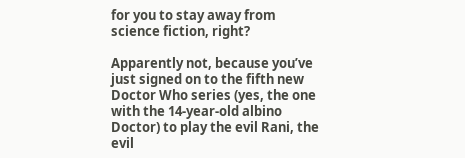for you to stay away from science fiction, right?

Apparently not, because you’ve just signed on to the fifth new Doctor Who series (yes, the one with the 14-year-old albino Doctor) to play the evil Rani, the evil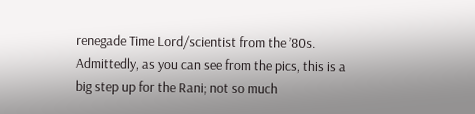renegade Time Lord/scientist from the ’80s. Admittedly, as you can see from the pics, this is a big step up for the Rani; not so much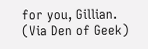for you, Gillian. (Via Den of Geek)